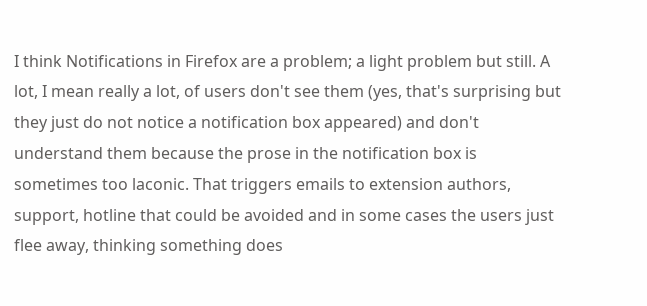I think Notifications in Firefox are a problem; a light problem but still. A lot, I mean really a lot, of users don't see them (yes, that's surprising but they just do not notice a notification box appeared) and don't understand them because the prose in the notification box is sometimes too laconic. That triggers emails to extension authors, support, hotline that could be avoided and in some cases the users just flee away, thinking something does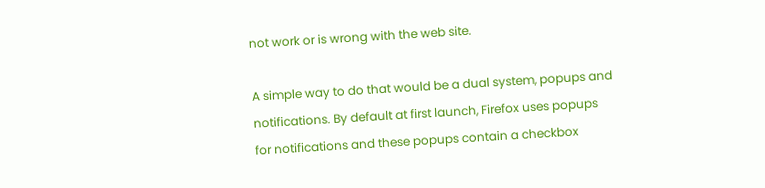not work or is wrong with the web site.

A simple way to do that would be a dual system, popups and notifications. By default at first launch, Firefox uses popups for notifications and these popups contain a checkbox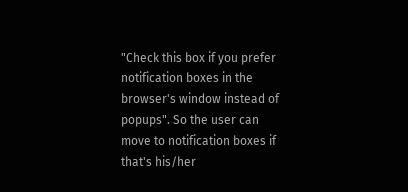"Check this box if you prefer notification boxes in the browser's window instead of popups". So the user can move to notification boxes if that's his/her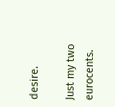desire.

Just my two eurocents.